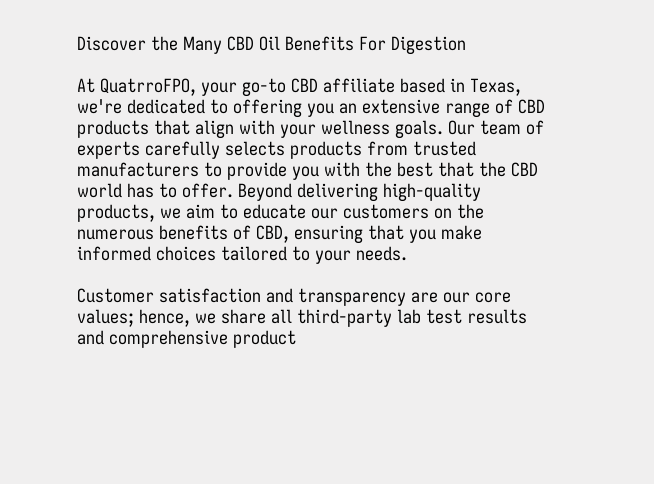Discover the Many CBD Oil Benefits For Digestion

At QuatrroFPO, your go-to CBD affiliate based in Texas, we're dedicated to offering you an extensive range of CBD products that align with your wellness goals. Our team of experts carefully selects products from trusted manufacturers to provide you with the best that the CBD world has to offer. Beyond delivering high-quality products, we aim to educate our customers on the numerous benefits of CBD, ensuring that you make informed choices tailored to your needs.

Customer satisfaction and transparency are our core values; hence, we share all third-party lab test results and comprehensive product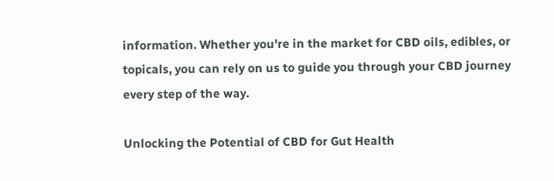information. Whether you're in the market for CBD oils, edibles, or topicals, you can rely on us to guide you through your CBD journey every step of the way.

Unlocking the Potential of CBD for Gut Health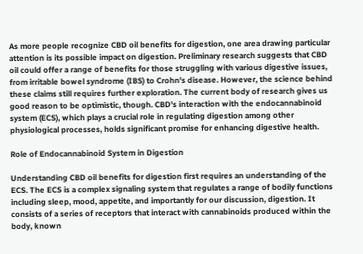As more people recognize CBD oil benefits for digestion, one area drawing particular attention is its possible impact on digestion. Preliminary research suggests that CBD oil could offer a range of benefits for those struggling with various digestive issues, from irritable bowel syndrome (IBS) to Crohn's disease. However, the science behind these claims still requires further exploration. The current body of research gives us good reason to be optimistic, though. CBD's interaction with the endocannabinoid system (ECS), which plays a crucial role in regulating digestion among other physiological processes, holds significant promise for enhancing digestive health.

Role of Endocannabinoid System in Digestion

Understanding CBD oil benefits for digestion first requires an understanding of the ECS. The ECS is a complex signaling system that regulates a range of bodily functions including sleep, mood, appetite, and importantly for our discussion, digestion. It consists of a series of receptors that interact with cannabinoids produced within the body, known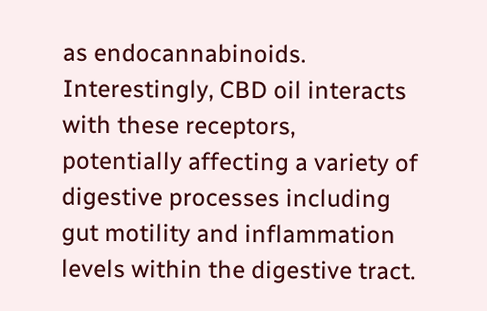as endocannabinoids. Interestingly, CBD oil interacts with these receptors, potentially affecting a variety of digestive processes including gut motility and inflammation levels within the digestive tract.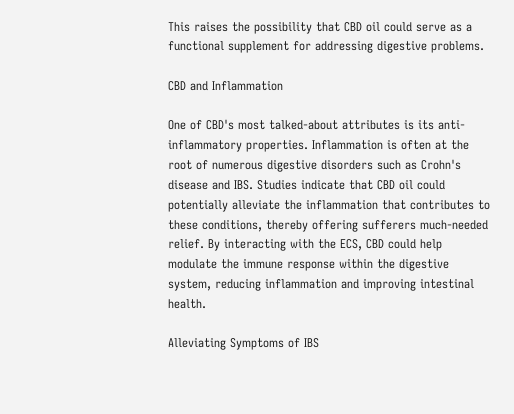This raises the possibility that CBD oil could serve as a functional supplement for addressing digestive problems.

CBD and Inflammation

One of CBD's most talked-about attributes is its anti-inflammatory properties. Inflammation is often at the root of numerous digestive disorders such as Crohn's disease and IBS. Studies indicate that CBD oil could potentially alleviate the inflammation that contributes to these conditions, thereby offering sufferers much-needed relief. By interacting with the ECS, CBD could help modulate the immune response within the digestive system, reducing inflammation and improving intestinal health.

Alleviating Symptoms of IBS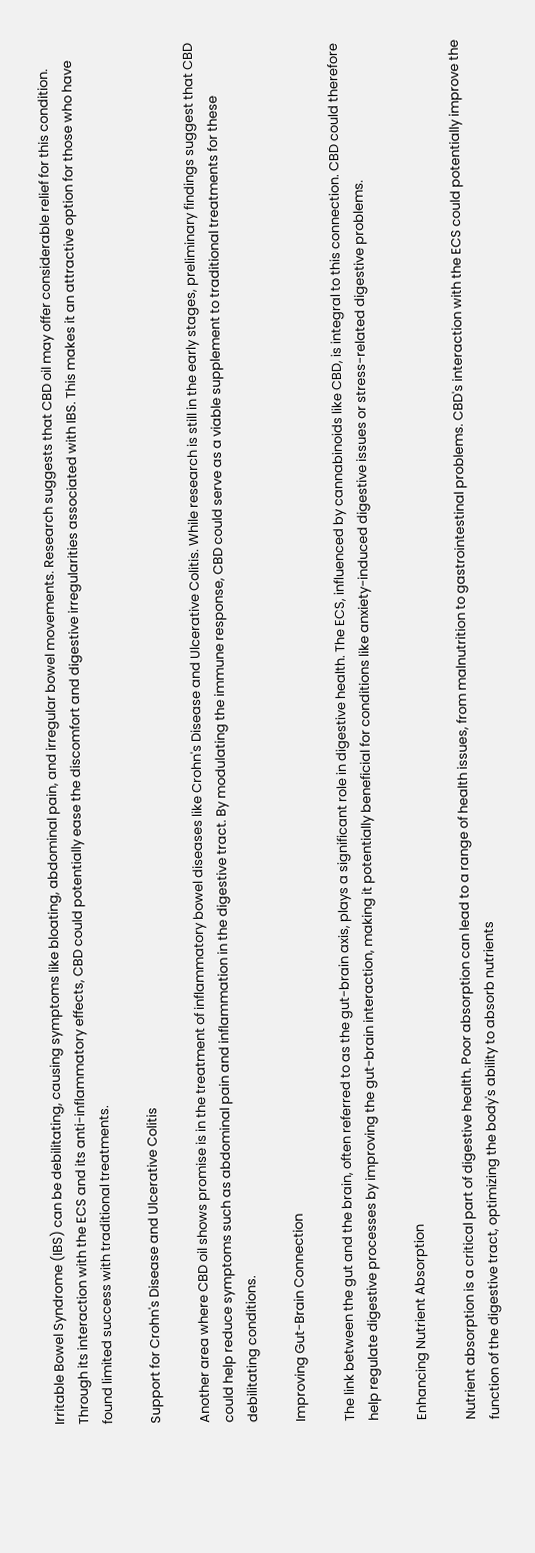Irritable Bowel Syndrome (IBS) can be debilitating, causing symptoms like bloating, abdominal pain, and irregular bowel movements. Research suggests that CBD oil may offer considerable relief for this condition. Through its interaction with the ECS and its anti-inflammatory effects, CBD could potentially ease the discomfort and digestive irregularities associated with IBS. This makes it an attractive option for those who have found limited success with traditional treatments.

Support for Crohn's Disease and Ulcerative Colitis

Another area where CBD oil shows promise is in the treatment of inflammatory bowel diseases like Crohn's Disease and Ulcerative Colitis. While research is still in the early stages, preliminary findings suggest that CBD could help reduce symptoms such as abdominal pain and inflammation in the digestive tract. By modulating the immune response, CBD could serve as a viable supplement to traditional treatments for these debilitating conditions.

Improving Gut-Brain Connection

The link between the gut and the brain, often referred to as the gut-brain axis, plays a significant role in digestive health. The ECS, influenced by cannabinoids like CBD, is integral to this connection. CBD could therefore help regulate digestive processes by improving the gut-brain interaction, making it potentially beneficial for conditions like anxiety-induced digestive issues or stress-related digestive problems.

Enhancing Nutrient Absorption

Nutrient absorption is a critical part of digestive health. Poor absorption can lead to a range of health issues, from malnutrition to gastrointestinal problems. CBD's interaction with the ECS could potentially improve the function of the digestive tract, optimizing the body's ability to absorb nutrients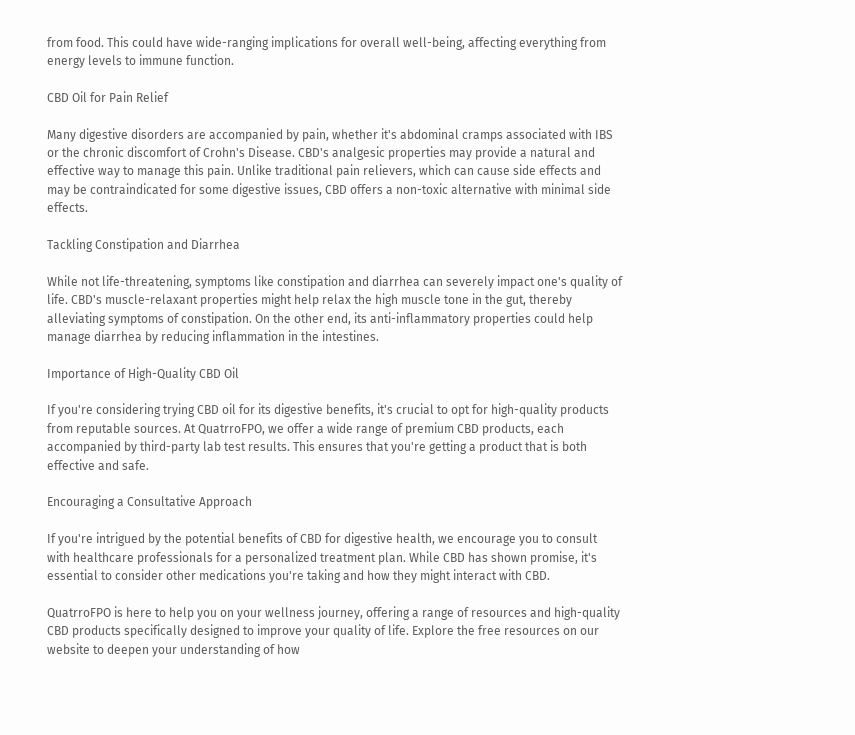from food. This could have wide-ranging implications for overall well-being, affecting everything from energy levels to immune function.

CBD Oil for Pain Relief

Many digestive disorders are accompanied by pain, whether it's abdominal cramps associated with IBS or the chronic discomfort of Crohn's Disease. CBD's analgesic properties may provide a natural and effective way to manage this pain. Unlike traditional pain relievers, which can cause side effects and may be contraindicated for some digestive issues, CBD offers a non-toxic alternative with minimal side effects.

Tackling Constipation and Diarrhea

While not life-threatening, symptoms like constipation and diarrhea can severely impact one's quality of life. CBD's muscle-relaxant properties might help relax the high muscle tone in the gut, thereby alleviating symptoms of constipation. On the other end, its anti-inflammatory properties could help manage diarrhea by reducing inflammation in the intestines.

Importance of High-Quality CBD Oil

If you're considering trying CBD oil for its digestive benefits, it's crucial to opt for high-quality products from reputable sources. At QuatrroFPO, we offer a wide range of premium CBD products, each accompanied by third-party lab test results. This ensures that you're getting a product that is both effective and safe.

Encouraging a Consultative Approach

If you're intrigued by the potential benefits of CBD for digestive health, we encourage you to consult with healthcare professionals for a personalized treatment plan. While CBD has shown promise, it's essential to consider other medications you're taking and how they might interact with CBD.

QuatrroFPO is here to help you on your wellness journey, offering a range of resources and high-quality CBD products specifically designed to improve your quality of life. Explore the free resources on our website to deepen your understanding of how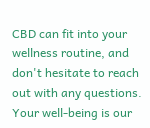CBD can fit into your wellness routine, and don't hesitate to reach out with any questions. Your well-being is our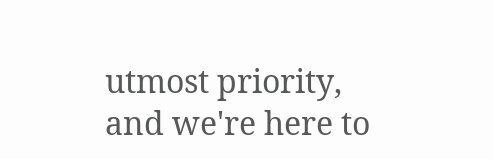utmost priority, and we're here to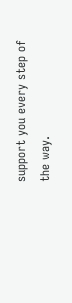support you every step of the way.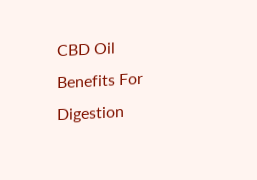CBD Oil Benefits For Digestion